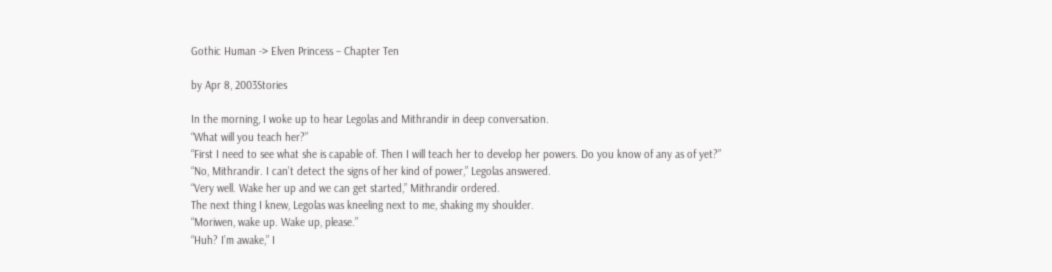Gothic Human -> Elven Princess – Chapter Ten

by Apr 8, 2003Stories

In the morning, I woke up to hear Legolas and Mithrandir in deep conversation.
“What will you teach her?”
“First I need to see what she is capable of. Then I will teach her to develop her powers. Do you know of any as of yet?”
“No, Mithrandir. I can’t detect the signs of her kind of power,” Legolas answered.
“Very well. Wake her up and we can get started,” Mithrandir ordered.
The next thing I knew, Legolas was kneeling next to me, shaking my shoulder.
“Moriwen, wake up. Wake up, please.”
“Huh? I’m awake,” I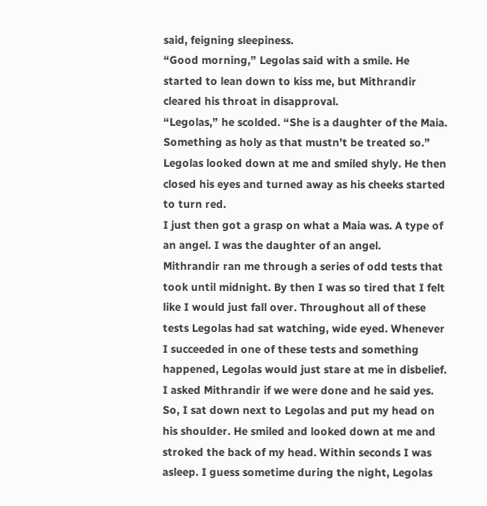said, feigning sleepiness.
“Good morning,” Legolas said with a smile. He started to lean down to kiss me, but Mithrandir cleared his throat in disapproval.
“Legolas,” he scolded. “She is a daughter of the Maia. Something as holy as that mustn’t be treated so.”
Legolas looked down at me and smiled shyly. He then closed his eyes and turned away as his cheeks started to turn red.
I just then got a grasp on what a Maia was. A type of an angel. I was the daughter of an angel.
Mithrandir ran me through a series of odd tests that took until midnight. By then I was so tired that I felt like I would just fall over. Throughout all of these tests Legolas had sat watching, wide eyed. Whenever I succeeded in one of these tests and something happened, Legolas would just stare at me in disbelief.
I asked Mithrandir if we were done and he said yes. So, I sat down next to Legolas and put my head on his shoulder. He smiled and looked down at me and stroked the back of my head. Within seconds I was asleep. I guess sometime during the night, Legolas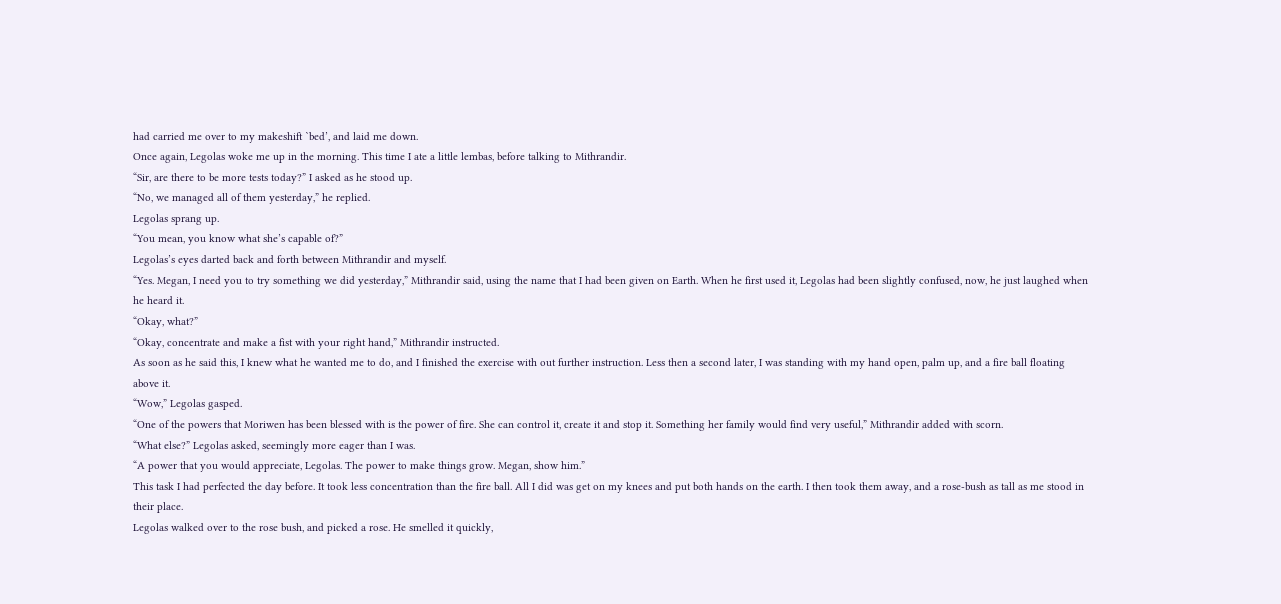had carried me over to my makeshift `bed’, and laid me down.
Once again, Legolas woke me up in the morning. This time I ate a little lembas, before talking to Mithrandir.
“Sir, are there to be more tests today?” I asked as he stood up.
“No, we managed all of them yesterday,” he replied.
Legolas sprang up.
“You mean, you know what she’s capable of?”
Legolas’s eyes darted back and forth between Mithrandir and myself.
“Yes. Megan, I need you to try something we did yesterday,” Mithrandir said, using the name that I had been given on Earth. When he first used it, Legolas had been slightly confused, now, he just laughed when he heard it.
“Okay, what?”
“Okay, concentrate and make a fist with your right hand,” Mithrandir instructed.
As soon as he said this, I knew what he wanted me to do, and I finished the exercise with out further instruction. Less then a second later, I was standing with my hand open, palm up, and a fire ball floating above it.
“Wow,” Legolas gasped.
“One of the powers that Moriwen has been blessed with is the power of fire. She can control it, create it and stop it. Something her family would find very useful,” Mithrandir added with scorn.
“What else?” Legolas asked, seemingly more eager than I was.
“A power that you would appreciate, Legolas. The power to make things grow. Megan, show him.”
This task I had perfected the day before. It took less concentration than the fire ball. All I did was get on my knees and put both hands on the earth. I then took them away, and a rose-bush as tall as me stood in their place.
Legolas walked over to the rose bush, and picked a rose. He smelled it quickly,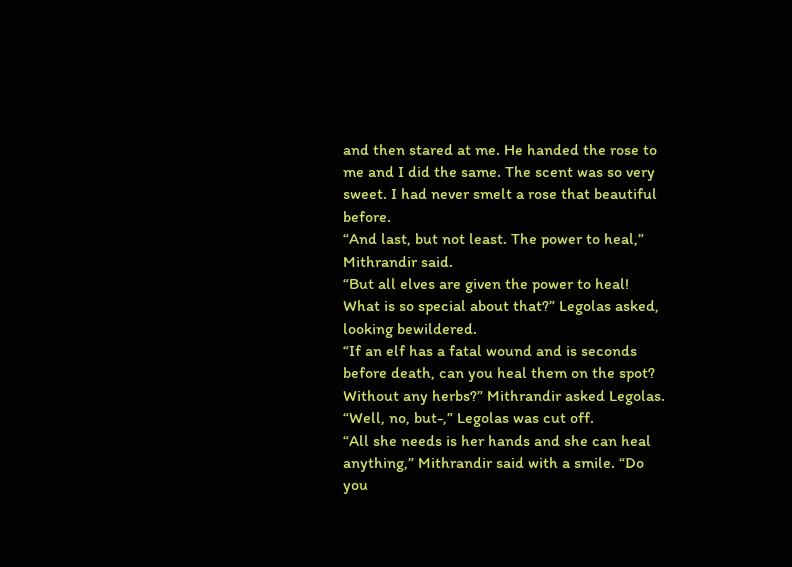and then stared at me. He handed the rose to me and I did the same. The scent was so very sweet. I had never smelt a rose that beautiful before.
“And last, but not least. The power to heal,” Mithrandir said.
“But all elves are given the power to heal! What is so special about that?” Legolas asked, looking bewildered.
“If an elf has a fatal wound and is seconds before death, can you heal them on the spot? Without any herbs?” Mithrandir asked Legolas.
“Well, no, but-,” Legolas was cut off.
“All she needs is her hands and she can heal anything,” Mithrandir said with a smile. “Do you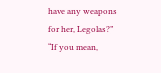have any weapons for her, Legolas?”
“If you mean,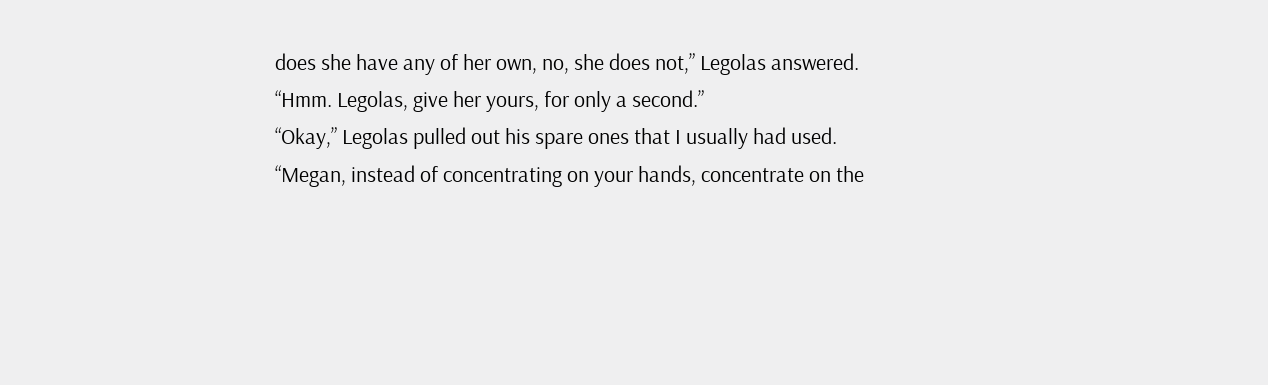does she have any of her own, no, she does not,” Legolas answered.
“Hmm. Legolas, give her yours, for only a second.”
“Okay,” Legolas pulled out his spare ones that I usually had used.
“Megan, instead of concentrating on your hands, concentrate on the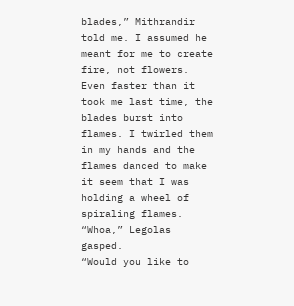blades,” Mithrandir told me. I assumed he meant for me to create fire, not flowers.
Even faster than it took me last time, the blades burst into flames. I twirled them in my hands and the flames danced to make it seem that I was holding a wheel of spiraling flames.
“Whoa,” Legolas gasped.
“Would you like to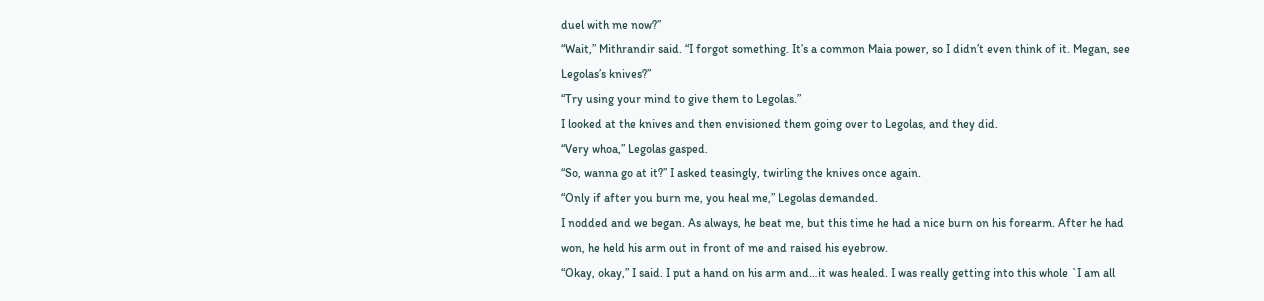duel with me now?”
“Wait,” Mithrandir said. “I forgot something. It’s a common Maia power, so I didn’t even think of it. Megan, see Legolas’s knives?”
“Try using your mind to give them to Legolas.”
I looked at the knives and then envisioned them going over to Legolas, and they did.
“Very whoa,” Legolas gasped.
“So, wanna go at it?” I asked teasingly, twirling the knives once again.
“Only if after you burn me, you heal me,” Legolas demanded.
I nodded and we began. As always, he beat me, but this time he had a nice burn on his forearm. After he had won, he held his arm out in front of me and raised his eyebrow.
“Okay, okay,” I said. I put a hand on his arm and…it was healed. I was really getting into this whole `I am all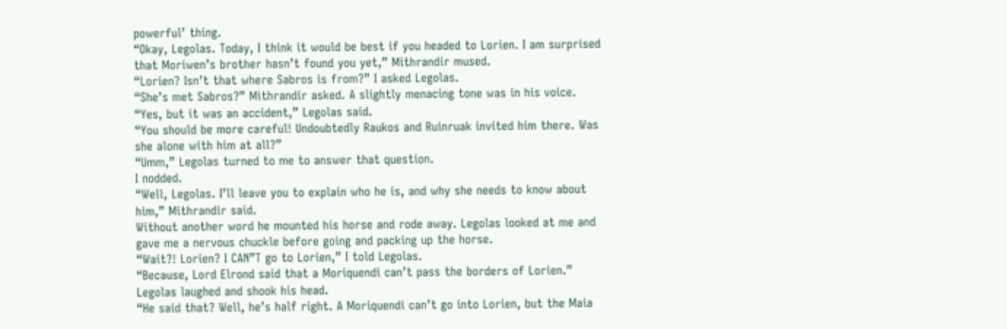powerful’ thing.
“Okay, Legolas. Today, I think it would be best if you headed to Lorien. I am surprised that Moriwen’s brother hasn’t found you yet,” Mithrandir mused.
“Lorien? Isn’t that where Sabros is from?” I asked Legolas.
“She’s met Sabros?” Mithrandir asked. A slightly menacing tone was in his voice.
“Yes, but it was an accident,” Legolas said.
“You should be more careful! Undoubtedly Raukos and Ruinruak invited him there. Was she alone with him at all?”
“Umm,” Legolas turned to me to answer that question.
I nodded.
“Well, Legolas. I’ll leave you to explain who he is, and why she needs to know about him,” Mithrandir said.
Without another word he mounted his horse and rode away. Legolas looked at me and gave me a nervous chuckle before going and packing up the horse.
“Wait?! Lorien? I CAN”T go to Lorien,” I told Legolas.
“Because, Lord Elrond said that a Moriquendi can’t pass the borders of Lorien.”
Legolas laughed and shook his head.
“He said that? Well, he’s half right. A Moriquendi can’t go into Lorien, but the Maia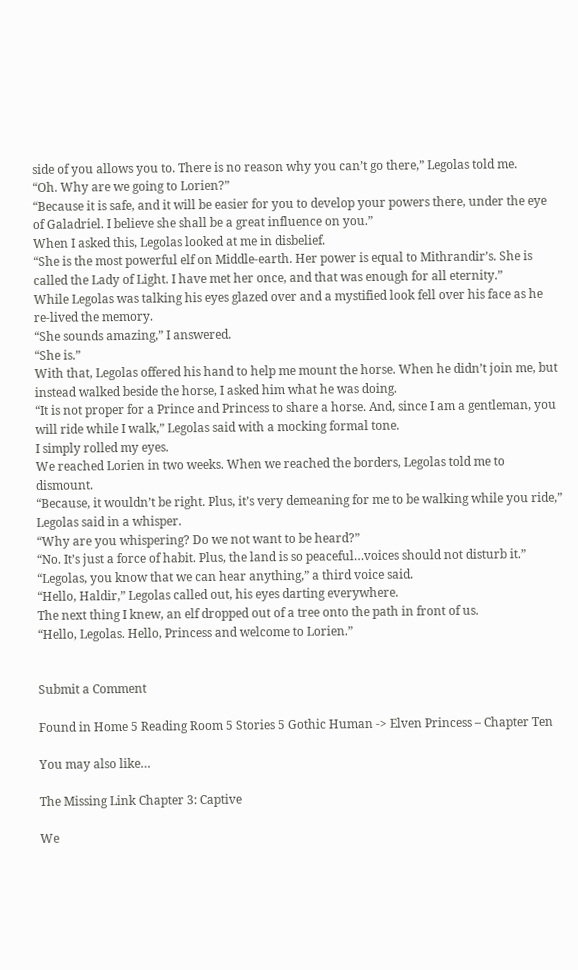side of you allows you to. There is no reason why you can’t go there,” Legolas told me.
“Oh. Why are we going to Lorien?”
“Because it is safe, and it will be easier for you to develop your powers there, under the eye of Galadriel. I believe she shall be a great influence on you.”
When I asked this, Legolas looked at me in disbelief.
“She is the most powerful elf on Middle-earth. Her power is equal to Mithrandir’s. She is called the Lady of Light. I have met her once, and that was enough for all eternity.”
While Legolas was talking his eyes glazed over and a mystified look fell over his face as he re-lived the memory.
“She sounds amazing,” I answered.
“She is.”
With that, Legolas offered his hand to help me mount the horse. When he didn’t join me, but instead walked beside the horse, I asked him what he was doing.
“It is not proper for a Prince and Princess to share a horse. And, since I am a gentleman, you will ride while I walk,” Legolas said with a mocking formal tone.
I simply rolled my eyes.
We reached Lorien in two weeks. When we reached the borders, Legolas told me to dismount.
“Because, it wouldn’t be right. Plus, it’s very demeaning for me to be walking while you ride,” Legolas said in a whisper.
“Why are you whispering? Do we not want to be heard?”
“No. It’s just a force of habit. Plus, the land is so peaceful…voices should not disturb it.”
“Legolas, you know that we can hear anything,” a third voice said.
“Hello, Haldir,” Legolas called out, his eyes darting everywhere.
The next thing I knew, an elf dropped out of a tree onto the path in front of us.
“Hello, Legolas. Hello, Princess and welcome to Lorien.”


Submit a Comment

Found in Home 5 Reading Room 5 Stories 5 Gothic Human -> Elven Princess – Chapter Ten

You may also like…

The Missing Link Chapter 3: Captive

We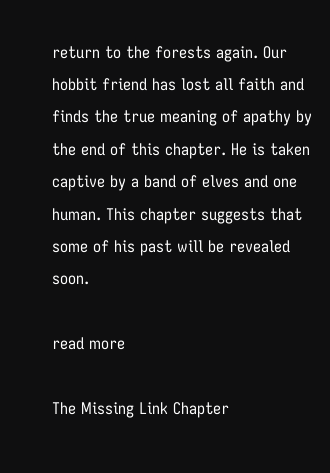return to the forests again. Our hobbit friend has lost all faith and finds the true meaning of apathy by the end of this chapter. He is taken captive by a band of elves and one human. This chapter suggests that some of his past will be revealed soon.

read more

The Missing Link Chapter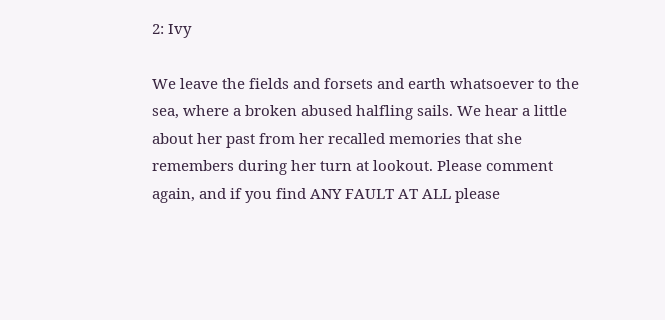2: Ivy

We leave the fields and forsets and earth whatsoever to the sea, where a broken abused halfling sails. We hear a little about her past from her recalled memories that she remembers during her turn at lookout. Please comment again, and if you find ANY FAULT AT ALL please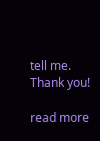tell me. Thank you!

read more